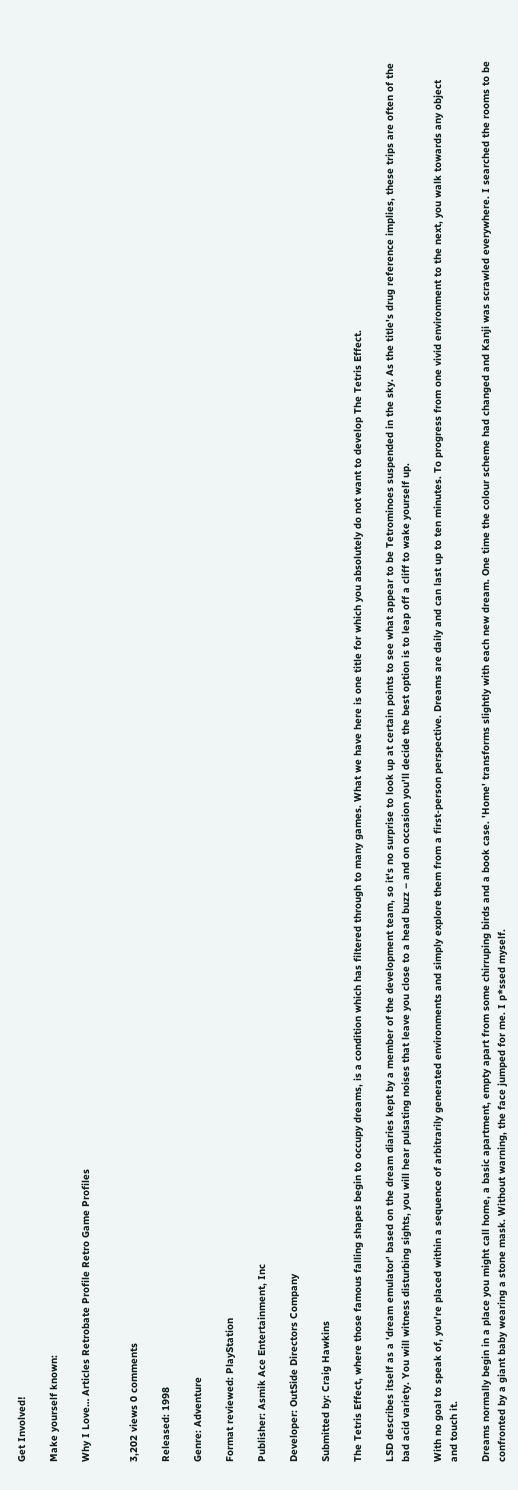Get Involved!

Make yourself known:

Why I Love… Articles Retrobate Profile Retro Game Profiles


3,202 views 0 comments

Released: 1998

Genre: Adventure

Format reviewed: PlayStation

Publisher: Asmik Ace Entertainment, Inc

Developer: OutSide Directors Company

Submitted by: Craig Hawkins

The Tetris Effect, where those famous falling shapes begin to occupy dreams, is a condition which has filtered through to many games. What we have here is one title for which you absolutely do not want to develop The Tetris Effect.

LSD describes itself as a 'dream emulator' based on the dream diaries kept by a member of the development team, so it's no surprise to look up at certain points to see what appear to be Tetrominoes suspended in the sky. As the title's drug reference implies, these trips are often of the bad acid variety. You will witness disturbing sights, you will hear pulsating noises that leave you close to a head buzz – and on occasion you'll decide the best option is to leap off a cliff to wake yourself up.

With no goal to speak of, you're placed within a sequence of arbitrarily generated environments and simply explore them from a first-person perspective. Dreams are daily and can last up to ten minutes. To progress from one vivid environment to the next, you walk towards any object and touch it.

Dreams normally begin in a place you might call home, a basic apartment, empty apart from some chirruping birds and a book case. 'Home' transforms slightly with each new dream. One time the colour scheme had changed and Kanji was scrawled everywhere. I searched the rooms to be confronted by a giant baby wearing a stone mask. Without warning, the face jumped for me. I p*ssed myself.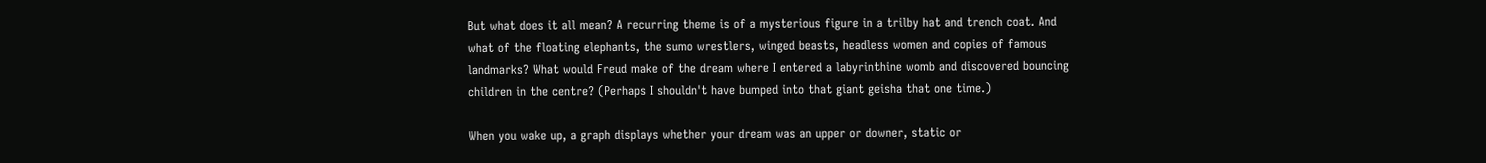But what does it all mean? A recurring theme is of a mysterious figure in a trilby hat and trench coat. And what of the floating elephants, the sumo wrestlers, winged beasts, headless women and copies of famous landmarks? What would Freud make of the dream where I entered a labyrinthine womb and discovered bouncing children in the centre? (Perhaps I shouldn't have bumped into that giant geisha that one time.)

When you wake up, a graph displays whether your dream was an upper or downer, static or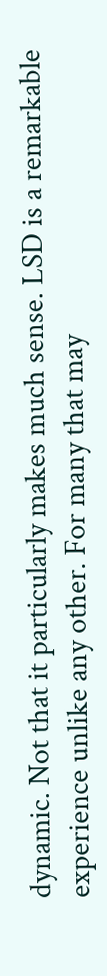dynamic. Not that it particularly makes much sense. LSD is a remarkable experience unlike any other. For many that may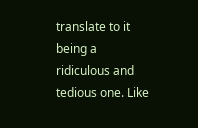translate to it being a ridiculous and tedious one. Like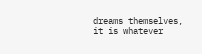dreams themselves, it is whatever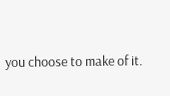you choose to make of it.